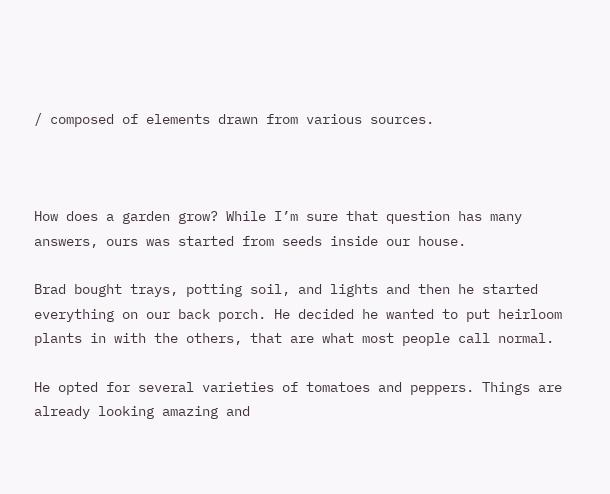/ composed of elements drawn from various sources.



How does a garden grow? While I’m sure that question has many answers, ours was started from seeds inside our house.

Brad bought trays, potting soil, and lights and then he started everything on our back porch. He decided he wanted to put heirloom plants in with the others, that are what most people call normal.

He opted for several varieties of tomatoes and peppers. Things are already looking amazing and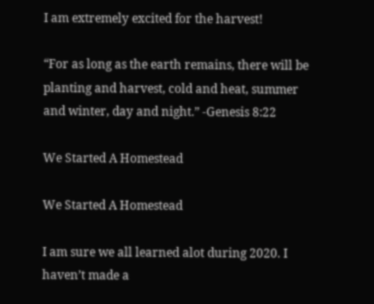I am extremely excited for the harvest!

“For as long as the earth remains, there will be planting and harvest, cold and heat, summer and winter, day and night.” -Genesis 8:22

We Started A Homestead

We Started A Homestead

I am sure we all learned alot during 2020. I haven’t made a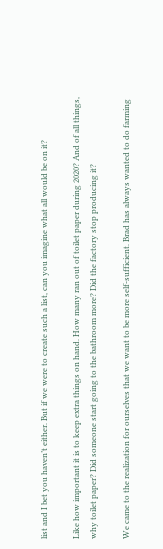list and I bet you haven’t either. But if we were to create such a list, can you imagine what all would be on it?

Like how important it is to keep extra things on hand. How many ran out of toilet paper during 2020? And of all things, why toilet paper? Did someone start going to the bathroom more? Did the factory stop producing it?

We came to the realization for ourselves that we want to be more self-sufficient. Brad has always wanted to do farming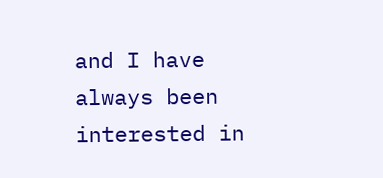and I have always been interested in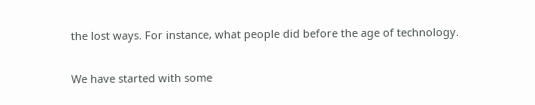the lost ways. For instance, what people did before the age of technology.

We have started with some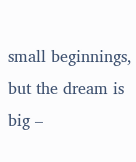small beginnings, but the dream is big –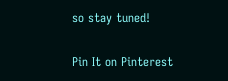so stay tuned!

Pin It on Pinterest